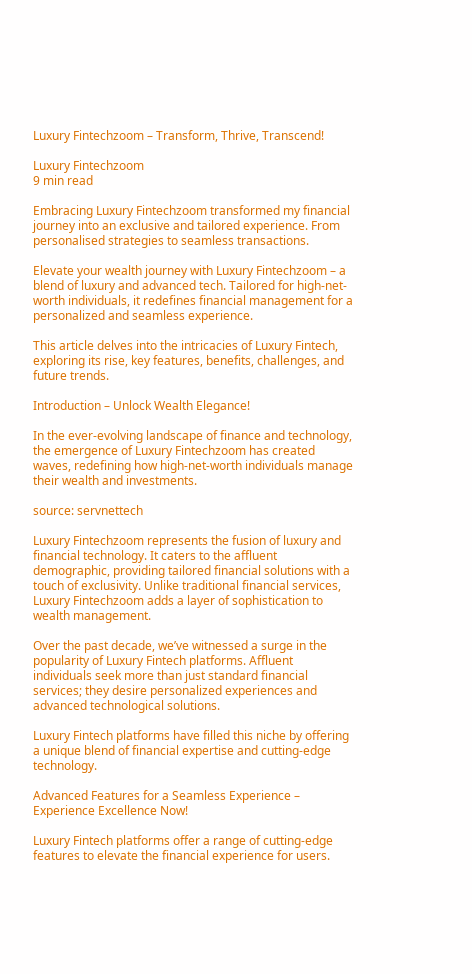Luxury Fintechzoom – Transform, Thrive, Transcend!

Luxury Fintechzoom
9 min read

Embracing Luxury Fintechzoom transformed my financial journey into an exclusive and tailored experience. From personalised strategies to seamless transactions.

Elevate your wealth journey with Luxury Fintechzoom – a blend of luxury and advanced tech. Tailored for high-net-worth individuals, it redefines financial management for a personalized and seamless experience.

This article delves into the intricacies of Luxury Fintech, exploring its rise, key features, benefits, challenges, and future trends.

Introduction – Unlock Wealth Elegance!

In the ever-evolving landscape of finance and technology, the emergence of Luxury Fintechzoom has created waves, redefining how high-net-worth individuals manage their wealth and investments.

source: servnettech

Luxury Fintechzoom represents the fusion of luxury and financial technology. It caters to the affluent demographic, providing tailored financial solutions with a touch of exclusivity. Unlike traditional financial services, Luxury Fintechzoom adds a layer of sophistication to wealth management.

Over the past decade, we’ve witnessed a surge in the popularity of Luxury Fintech platforms. Affluent individuals seek more than just standard financial services; they desire personalized experiences and advanced technological solutions.

Luxury Fintech platforms have filled this niche by offering a unique blend of financial expertise and cutting-edge technology.

Advanced Features for a Seamless Experience – Experience Excellence Now!

Luxury Fintech platforms offer a range of cutting-edge features to elevate the financial experience for users.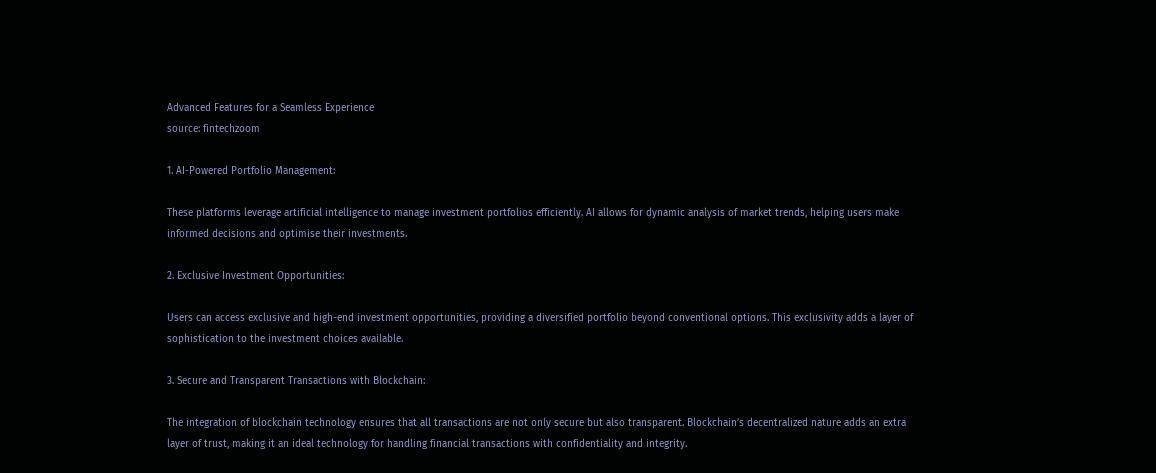Advanced Features for a Seamless Experience
source: fintechzoom

1. AI-Powered Portfolio Management:

These platforms leverage artificial intelligence to manage investment portfolios efficiently. AI allows for dynamic analysis of market trends, helping users make informed decisions and optimise their investments.

2. Exclusive Investment Opportunities:

Users can access exclusive and high-end investment opportunities, providing a diversified portfolio beyond conventional options. This exclusivity adds a layer of sophistication to the investment choices available.

3. Secure and Transparent Transactions with Blockchain:

The integration of blockchain technology ensures that all transactions are not only secure but also transparent. Blockchain’s decentralized nature adds an extra layer of trust, making it an ideal technology for handling financial transactions with confidentiality and integrity.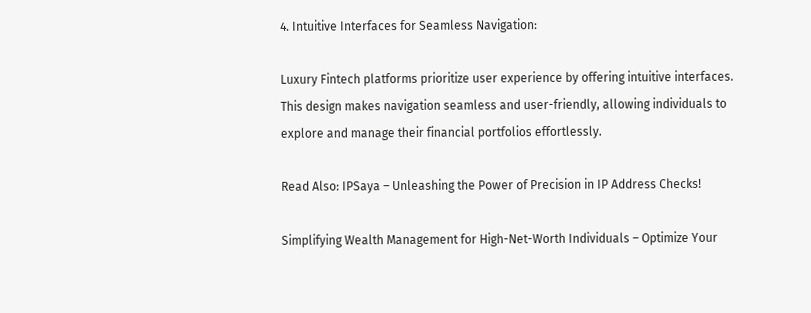4. Intuitive Interfaces for Seamless Navigation:

Luxury Fintech platforms prioritize user experience by offering intuitive interfaces. This design makes navigation seamless and user-friendly, allowing individuals to explore and manage their financial portfolios effortlessly.

Read Also: IPSaya – Unleashing the Power of Precision in IP Address Checks!

Simplifying Wealth Management for High-Net-Worth Individuals – Optimize Your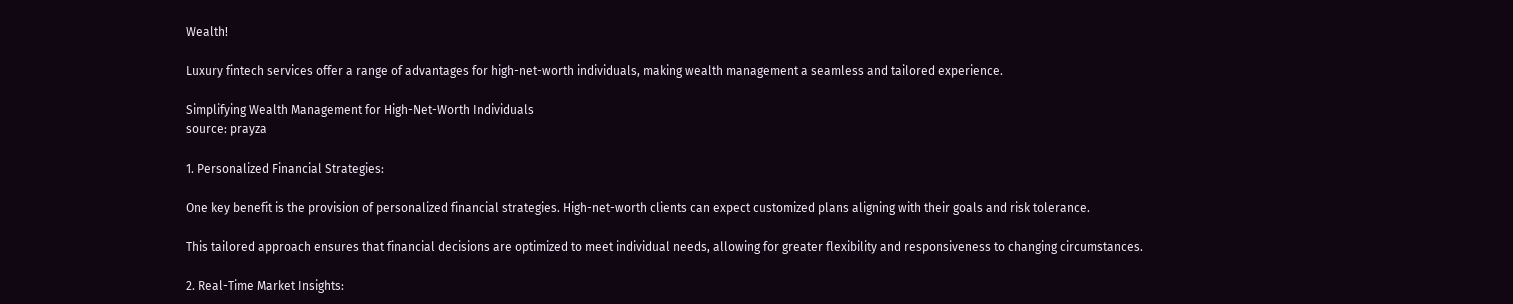Wealth!

Luxury fintech services offer a range of advantages for high-net-worth individuals, making wealth management a seamless and tailored experience.

Simplifying Wealth Management for High-Net-Worth Individuals
source: prayza

1. Personalized Financial Strategies:

One key benefit is the provision of personalized financial strategies. High-net-worth clients can expect customized plans aligning with their goals and risk tolerance.

This tailored approach ensures that financial decisions are optimized to meet individual needs, allowing for greater flexibility and responsiveness to changing circumstances.

2. Real-Time Market Insights: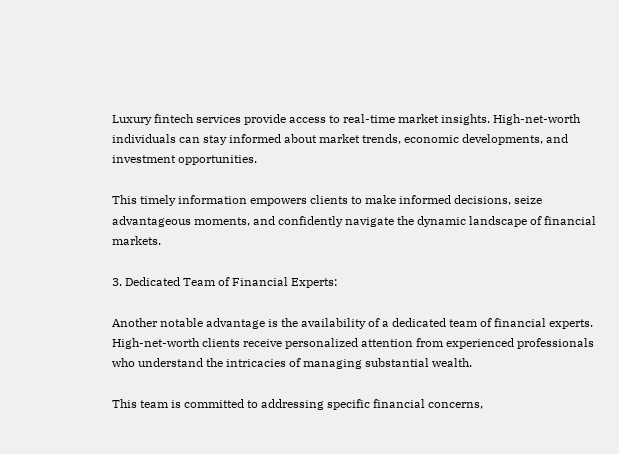Luxury fintech services provide access to real-time market insights. High-net-worth individuals can stay informed about market trends, economic developments, and investment opportunities.

This timely information empowers clients to make informed decisions, seize advantageous moments, and confidently navigate the dynamic landscape of financial markets.

3. Dedicated Team of Financial Experts:

Another notable advantage is the availability of a dedicated team of financial experts. High-net-worth clients receive personalized attention from experienced professionals who understand the intricacies of managing substantial wealth.

This team is committed to addressing specific financial concerns,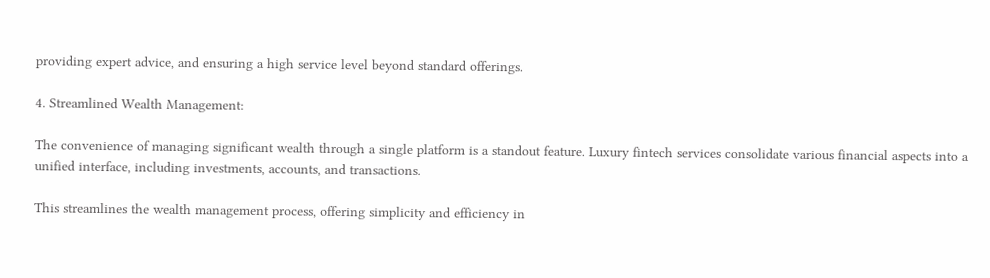providing expert advice, and ensuring a high service level beyond standard offerings.

4. Streamlined Wealth Management:

The convenience of managing significant wealth through a single platform is a standout feature. Luxury fintech services consolidate various financial aspects into a unified interface, including investments, accounts, and transactions.

This streamlines the wealth management process, offering simplicity and efficiency in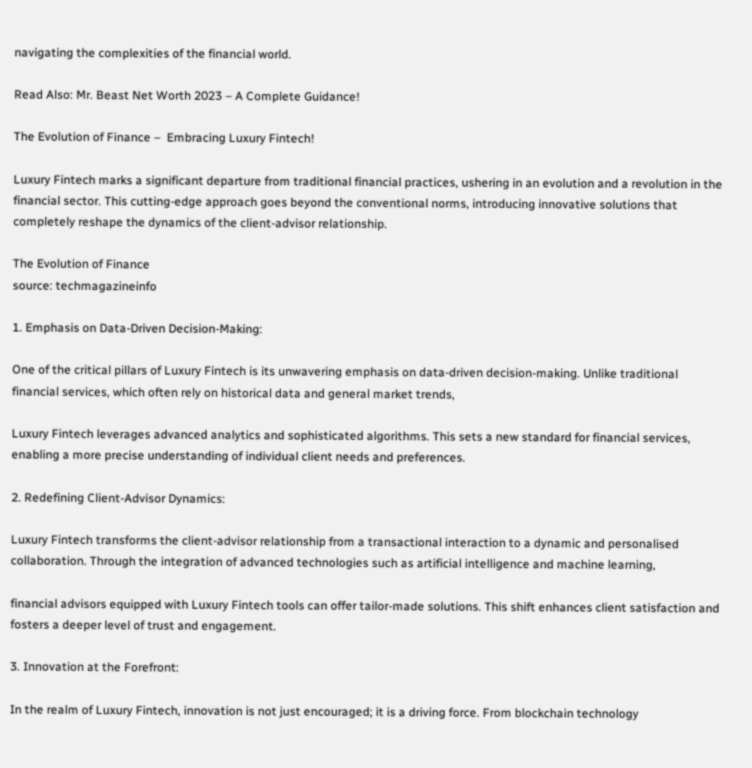navigating the complexities of the financial world.

Read Also: Mr. Beast Net Worth 2023 – A Complete Guidance!

The Evolution of Finance –  Embracing Luxury Fintech!

Luxury Fintech marks a significant departure from traditional financial practices, ushering in an evolution and a revolution in the financial sector. This cutting-edge approach goes beyond the conventional norms, introducing innovative solutions that completely reshape the dynamics of the client-advisor relationship.

The Evolution of Finance
source: techmagazineinfo

1. Emphasis on Data-Driven Decision-Making:

One of the critical pillars of Luxury Fintech is its unwavering emphasis on data-driven decision-making. Unlike traditional financial services, which often rely on historical data and general market trends,

Luxury Fintech leverages advanced analytics and sophisticated algorithms. This sets a new standard for financial services, enabling a more precise understanding of individual client needs and preferences.

2. Redefining Client-Advisor Dynamics:

Luxury Fintech transforms the client-advisor relationship from a transactional interaction to a dynamic and personalised collaboration. Through the integration of advanced technologies such as artificial intelligence and machine learning,

financial advisors equipped with Luxury Fintech tools can offer tailor-made solutions. This shift enhances client satisfaction and fosters a deeper level of trust and engagement.

3. Innovation at the Forefront:

In the realm of Luxury Fintech, innovation is not just encouraged; it is a driving force. From blockchain technology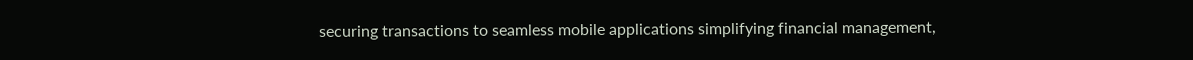securing transactions to seamless mobile applications simplifying financial management,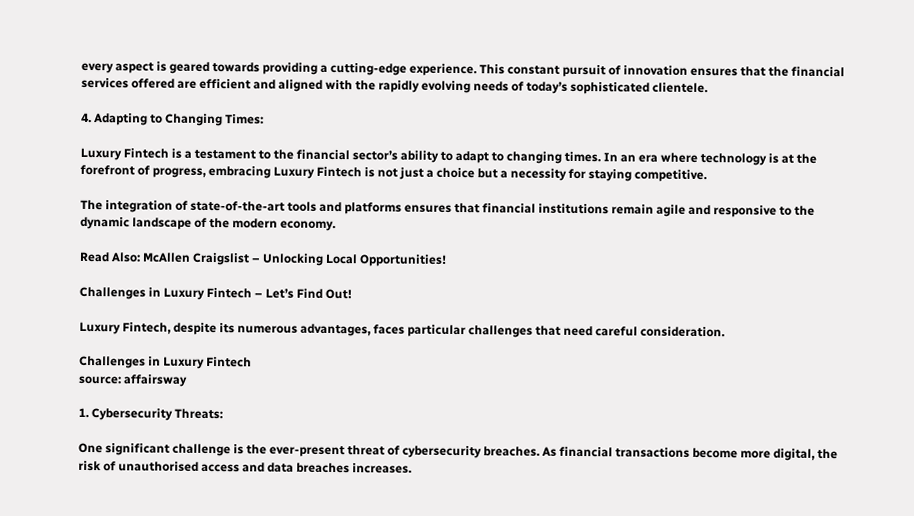every aspect is geared towards providing a cutting-edge experience. This constant pursuit of innovation ensures that the financial services offered are efficient and aligned with the rapidly evolving needs of today’s sophisticated clientele.

4. Adapting to Changing Times:

Luxury Fintech is a testament to the financial sector’s ability to adapt to changing times. In an era where technology is at the forefront of progress, embracing Luxury Fintech is not just a choice but a necessity for staying competitive.

The integration of state-of-the-art tools and platforms ensures that financial institutions remain agile and responsive to the dynamic landscape of the modern economy.

Read Also: McAllen Craigslist – Unlocking Local Opportunities!

Challenges in Luxury Fintech – Let’s Find Out!

Luxury Fintech, despite its numerous advantages, faces particular challenges that need careful consideration.

Challenges in Luxury Fintech
source: affairsway

1. Cybersecurity Threats:

One significant challenge is the ever-present threat of cybersecurity breaches. As financial transactions become more digital, the risk of unauthorised access and data breaches increases.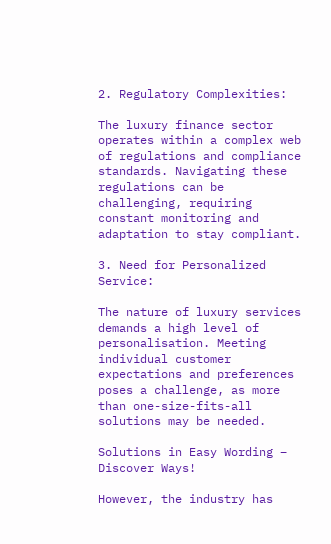2. Regulatory Complexities:

The luxury finance sector operates within a complex web of regulations and compliance standards. Navigating these regulations can be challenging, requiring constant monitoring and adaptation to stay compliant.

3. Need for Personalized Service:

The nature of luxury services demands a high level of personalisation. Meeting individual customer expectations and preferences poses a challenge, as more than one-size-fits-all solutions may be needed.

Solutions in Easy Wording – Discover Ways!

However, the industry has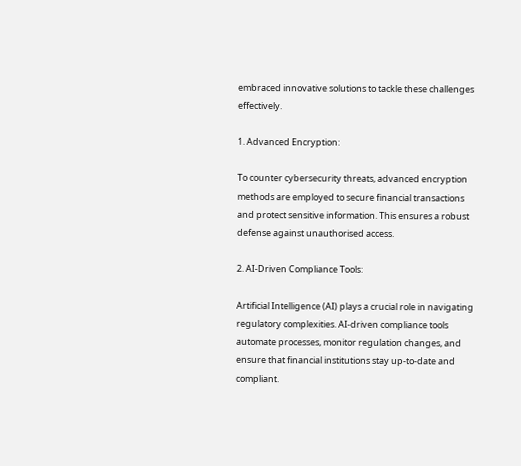embraced innovative solutions to tackle these challenges effectively.

1. Advanced Encryption:

To counter cybersecurity threats, advanced encryption methods are employed to secure financial transactions and protect sensitive information. This ensures a robust defense against unauthorised access.

2. AI-Driven Compliance Tools:

Artificial Intelligence (AI) plays a crucial role in navigating regulatory complexities. AI-driven compliance tools automate processes, monitor regulation changes, and ensure that financial institutions stay up-to-date and compliant.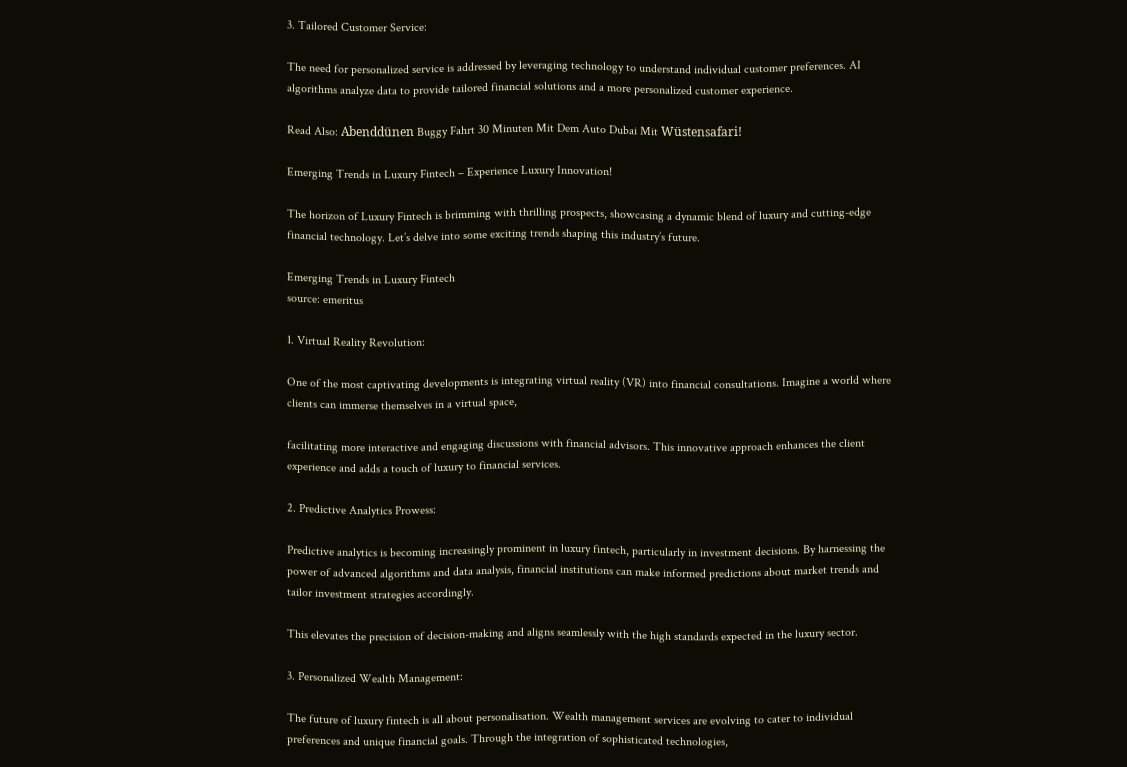3. Tailored Customer Service:

The need for personalized service is addressed by leveraging technology to understand individual customer preferences. AI algorithms analyze data to provide tailored financial solutions and a more personalized customer experience.

Read Also: Abenddünen Buggy Fahrt 30 Minuten Mit Dem Auto Dubai Mit Wüstensafari!

Emerging Trends in Luxury Fintech – Experience Luxury Innovation!

The horizon of Luxury Fintech is brimming with thrilling prospects, showcasing a dynamic blend of luxury and cutting-edge financial technology. Let’s delve into some exciting trends shaping this industry’s future.

Emerging Trends in Luxury Fintech
source: emeritus

1. Virtual Reality Revolution:

One of the most captivating developments is integrating virtual reality (VR) into financial consultations. Imagine a world where clients can immerse themselves in a virtual space,

facilitating more interactive and engaging discussions with financial advisors. This innovative approach enhances the client experience and adds a touch of luxury to financial services.

2. Predictive Analytics Prowess:

Predictive analytics is becoming increasingly prominent in luxury fintech, particularly in investment decisions. By harnessing the power of advanced algorithms and data analysis, financial institutions can make informed predictions about market trends and tailor investment strategies accordingly.

This elevates the precision of decision-making and aligns seamlessly with the high standards expected in the luxury sector.

3. Personalized Wealth Management:

The future of luxury fintech is all about personalisation. Wealth management services are evolving to cater to individual preferences and unique financial goals. Through the integration of sophisticated technologies,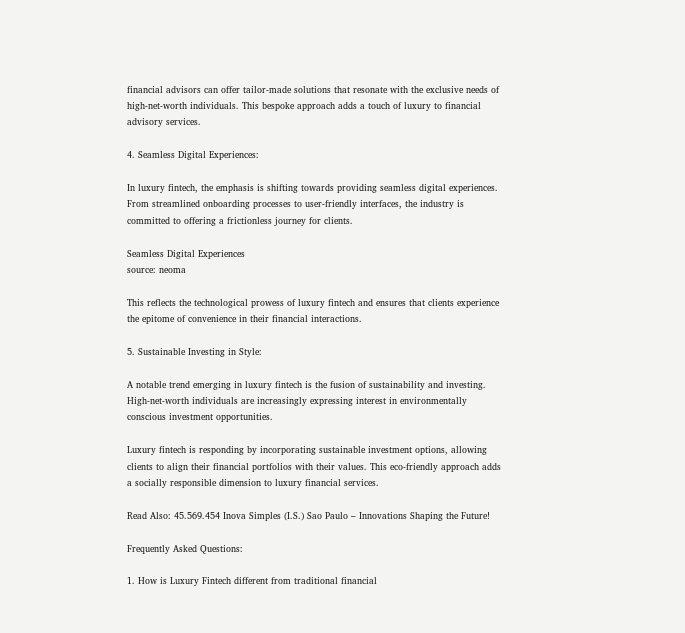financial advisors can offer tailor-made solutions that resonate with the exclusive needs of high-net-worth individuals. This bespoke approach adds a touch of luxury to financial advisory services.

4. Seamless Digital Experiences:

In luxury fintech, the emphasis is shifting towards providing seamless digital experiences. From streamlined onboarding processes to user-friendly interfaces, the industry is committed to offering a frictionless journey for clients.

Seamless Digital Experiences
source: neoma

This reflects the technological prowess of luxury fintech and ensures that clients experience the epitome of convenience in their financial interactions.

5. Sustainable Investing in Style:

A notable trend emerging in luxury fintech is the fusion of sustainability and investing. High-net-worth individuals are increasingly expressing interest in environmentally conscious investment opportunities.

Luxury fintech is responding by incorporating sustainable investment options, allowing clients to align their financial portfolios with their values. This eco-friendly approach adds a socially responsible dimension to luxury financial services.

Read Also: 45.569.454 Inova Simples (I.S.) Sao Paulo – Innovations Shaping the Future!

Frequently Asked Questions:

1. How is Luxury Fintech different from traditional financial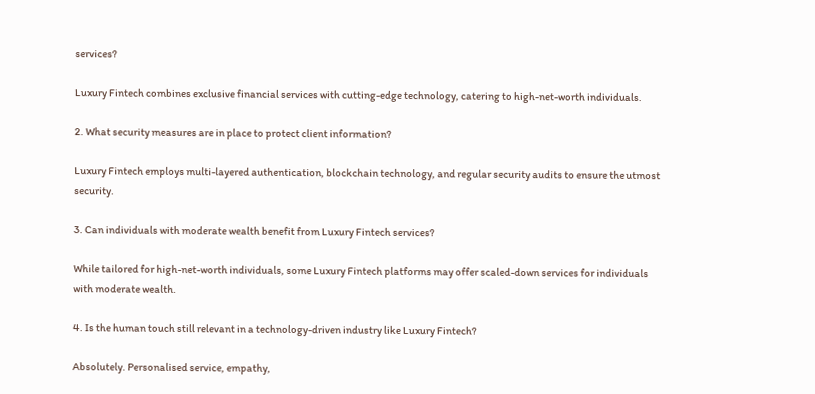services?

Luxury Fintech combines exclusive financial services with cutting-edge technology, catering to high-net-worth individuals.

2. What security measures are in place to protect client information?

Luxury Fintech employs multi-layered authentication, blockchain technology, and regular security audits to ensure the utmost security.

3. Can individuals with moderate wealth benefit from Luxury Fintech services?

While tailored for high-net-worth individuals, some Luxury Fintech platforms may offer scaled-down services for individuals with moderate wealth.

4. Is the human touch still relevant in a technology-driven industry like Luxury Fintech?

Absolutely. Personalised service, empathy,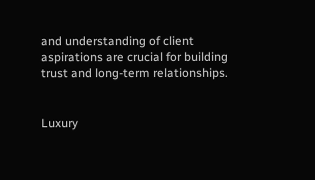and understanding of client aspirations are crucial for building trust and long-term relationships.


Luxury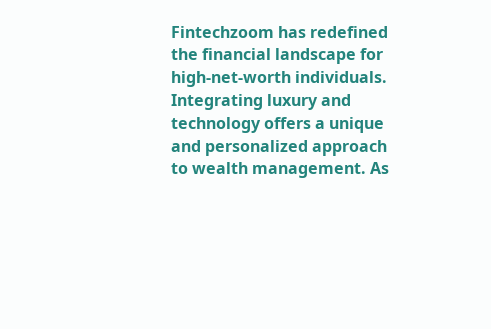Fintechzoom has redefined the financial landscape for high-net-worth individuals. Integrating luxury and technology offers a unique and personalized approach to wealth management. As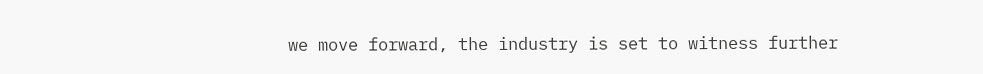we move forward, the industry is set to witness further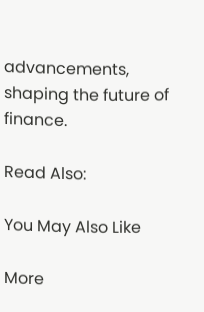advancements, shaping the future of finance.

Read Also:

You May Also Like

More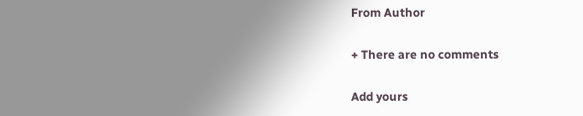From Author

+ There are no comments

Add yours